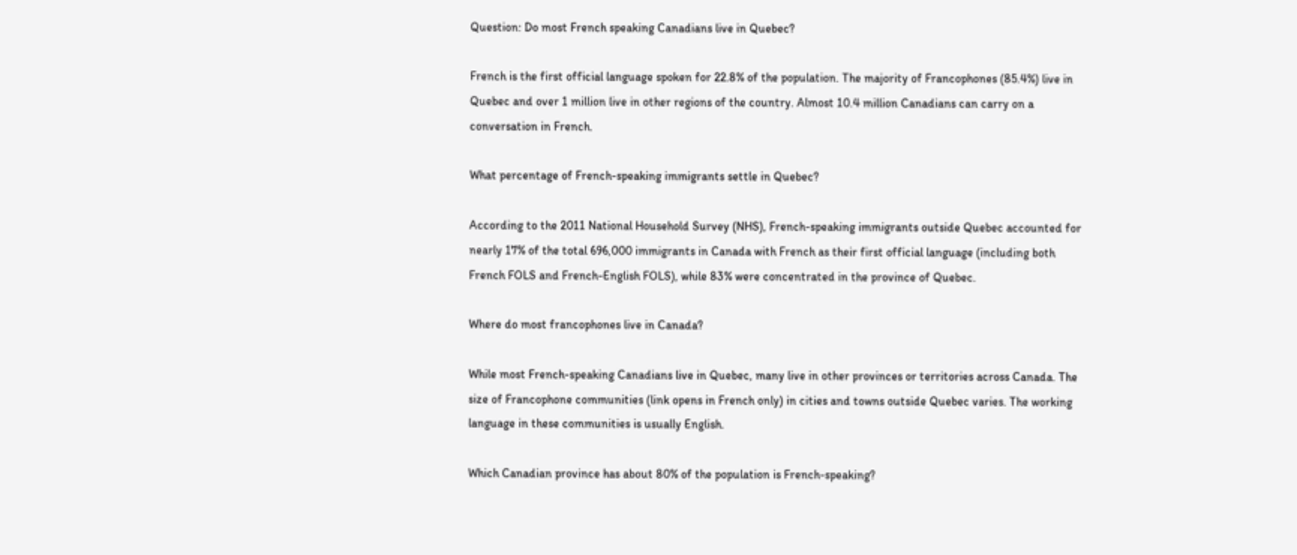Question: Do most French speaking Canadians live in Quebec?

French is the first official language spoken for 22.8% of the population. The majority of Francophones (85.4%) live in Quebec and over 1 million live in other regions of the country. Almost 10.4 million Canadians can carry on a conversation in French.

What percentage of French-speaking immigrants settle in Quebec?

According to the 2011 National Household Survey (NHS), French-speaking immigrants outside Quebec accounted for nearly 17% of the total 696,000 immigrants in Canada with French as their first official language (including both French FOLS and French-English FOLS), while 83% were concentrated in the province of Quebec.

Where do most francophones live in Canada?

While most French-speaking Canadians live in Quebec, many live in other provinces or territories across Canada. The size of Francophone communities (link opens in French only) in cities and towns outside Quebec varies. The working language in these communities is usually English.

Which Canadian province has about 80% of the population is French-speaking?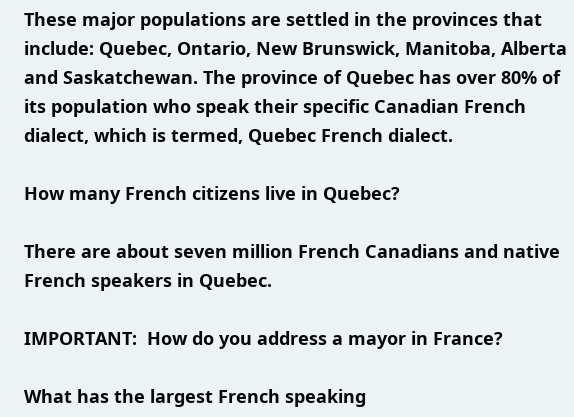These major populations are settled in the provinces that include: Quebec, Ontario, New Brunswick, Manitoba, Alberta and Saskatchewan. The province of Quebec has over 80% of its population who speak their specific Canadian French dialect, which is termed, Quebec French dialect.

How many French citizens live in Quebec?

There are about seven million French Canadians and native French speakers in Quebec.

IMPORTANT:  How do you address a mayor in France?

What has the largest French speaking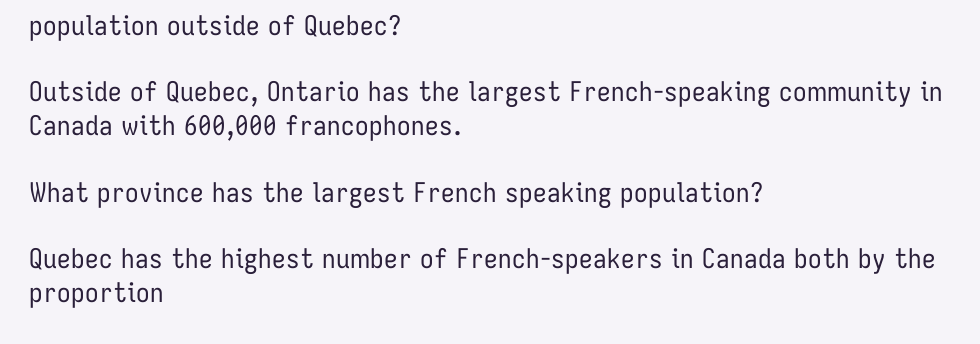population outside of Quebec?

Outside of Quebec, Ontario has the largest French-speaking community in Canada with 600,000 francophones.

What province has the largest French speaking population?

Quebec has the highest number of French-speakers in Canada both by the proportion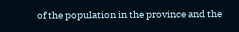of the population in the province and the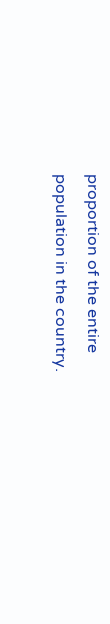proportion of the entire population in the country.